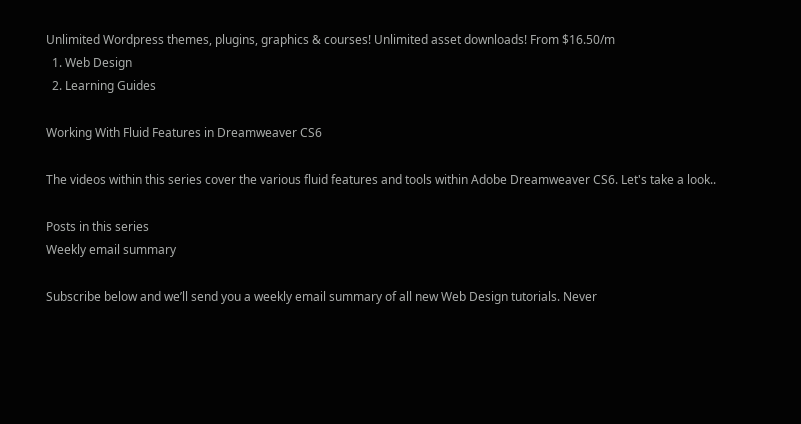Unlimited Wordpress themes, plugins, graphics & courses! Unlimited asset downloads! From $16.50/m
  1. Web Design
  2. Learning Guides

Working With Fluid Features in Dreamweaver CS6

The videos within this series cover the various fluid features and tools within Adobe Dreamweaver CS6. Let's take a look..

Posts in this series
Weekly email summary

Subscribe below and we’ll send you a weekly email summary of all new Web Design tutorials. Never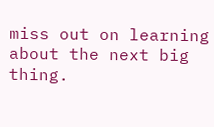miss out on learning about the next big thing.